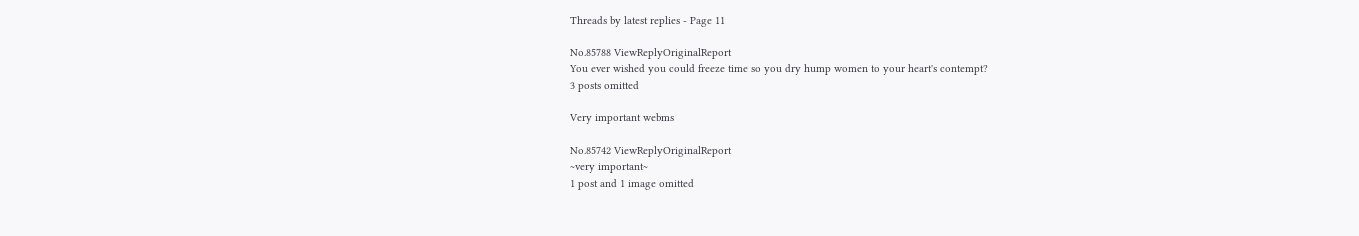Threads by latest replies - Page 11

No.85788 ViewReplyOriginalReport
You ever wished you could freeze time so you dry hump women to your heart's contempt?
3 posts omitted

Very important webms

No.85742 ViewReplyOriginalReport
~very important~
1 post and 1 image omitted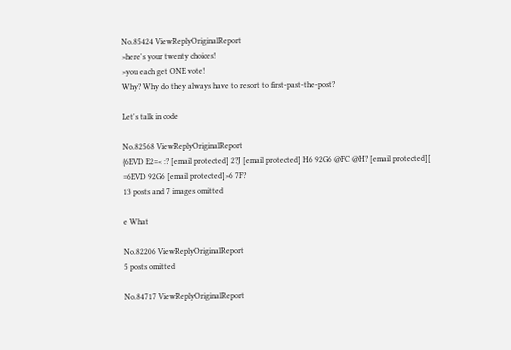No.85424 ViewReplyOriginalReport
>here's your twenty choices!
>you each get ONE vote!
Why? Why do they always have to resort to first-past-the-post?

Let's talk in code

No.82568 ViewReplyOriginalReport
{6EVD E2=< :? [email protected] 2?J [email protected] H6 92G6 @FC @H? [email protected][ =6EVD 92G6 [email protected]>6 7F?
13 posts and 7 images omitted

e What

No.82206 ViewReplyOriginalReport
5 posts omitted

No.84717 ViewReplyOriginalReport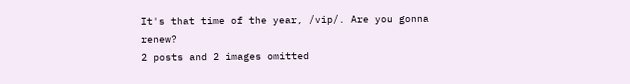It's that time of the year, /vip/. Are you gonna renew?
2 posts and 2 images omitted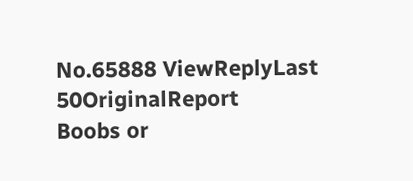No.65888 ViewReplyLast 50OriginalReport
Boobs or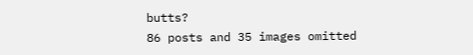butts?
86 posts and 35 images omitted